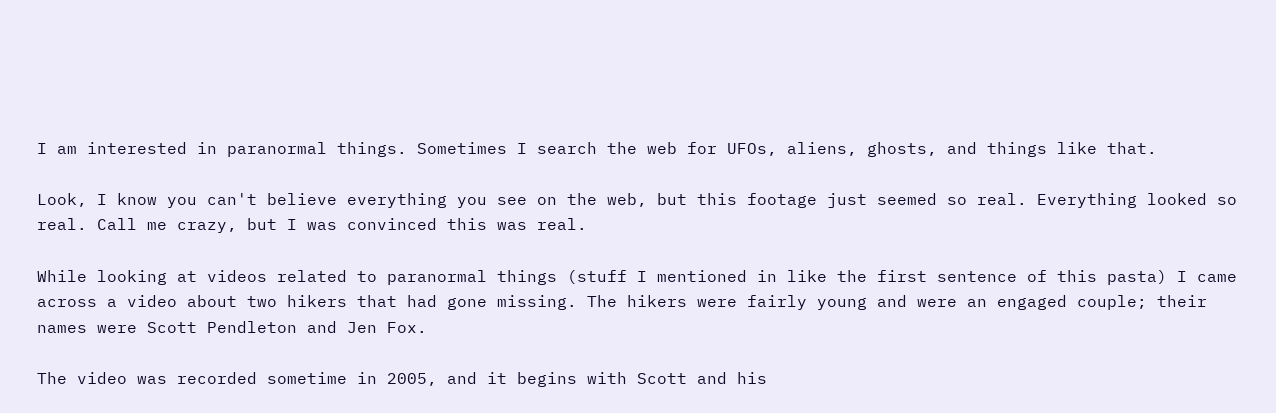I am interested in paranormal things. Sometimes I search the web for UFOs, aliens, ghosts, and things like that.

Look, I know you can't believe everything you see on the web, but this footage just seemed so real. Everything looked so real. Call me crazy, but I was convinced this was real.

While looking at videos related to paranormal things (stuff I mentioned in like the first sentence of this pasta) I came across a video about two hikers that had gone missing. The hikers were fairly young and were an engaged couple; their names were Scott Pendleton and Jen Fox.

The video was recorded sometime in 2005, and it begins with Scott and his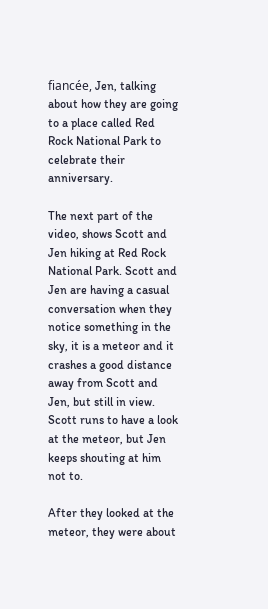fiancée, Jen, talking about how they are going to a place called Red Rock National Park to celebrate their anniversary.

The next part of the video, shows Scott and Jen hiking at Red Rock National Park. Scott and Jen are having a casual conversation when they notice something in the sky, it is a meteor and it crashes a good distance away from Scott and Jen, but still in view. Scott runs to have a look at the meteor, but Jen keeps shouting at him not to.

After they looked at the meteor, they were about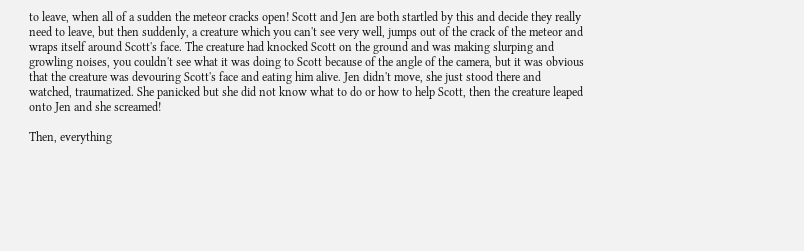to leave, when all of a sudden the meteor cracks open! Scott and Jen are both startled by this and decide they really need to leave, but then suddenly, a creature which you can't see very well, jumps out of the crack of the meteor and wraps itself around Scott's face. The creature had knocked Scott on the ground and was making slurping and growling noises, you couldn't see what it was doing to Scott because of the angle of the camera, but it was obvious that the creature was devouring Scott's face and eating him alive. Jen didn't move, she just stood there and watched, traumatized. She panicked but she did not know what to do or how to help Scott, then the creature leaped onto Jen and she screamed!

Then, everything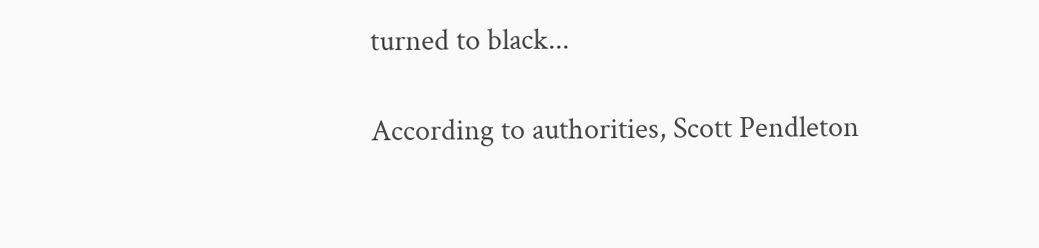turned to black...

According to authorities, Scott Pendleton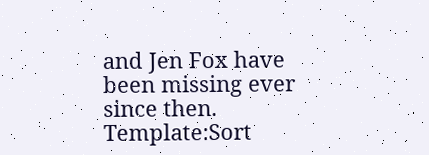and Jen Fox have been missing ever since then. Template:Sort